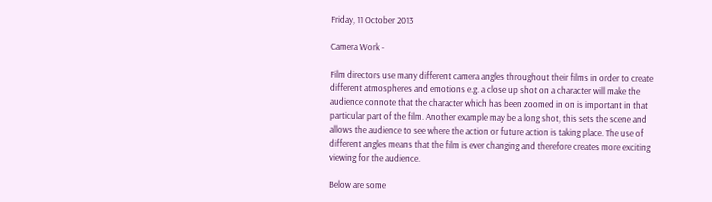Friday, 11 October 2013

Camera Work -

Film directors use many different camera angles throughout their films in order to create different atmospheres and emotions e.g. a close up shot on a character will make the audience connote that the character which has been zoomed in on is important in that particular part of the film. Another example may be a long shot, this sets the scene and allows the audience to see where the action or future action is taking place. The use of different angles means that the film is ever changing and therefore creates more exciting viewing for the audience.

Below are some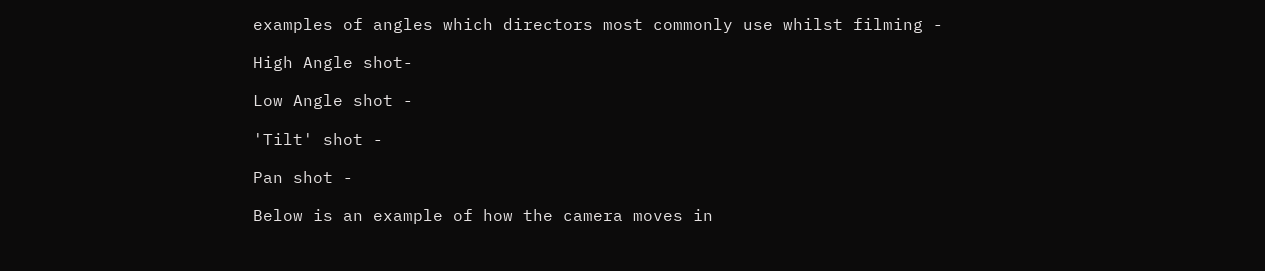examples of angles which directors most commonly use whilst filming -

High Angle shot-

Low Angle shot -

'Tilt' shot -

Pan shot -

Below is an example of how the camera moves in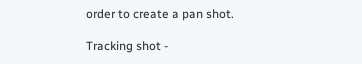order to create a pan shot.

Tracking shot -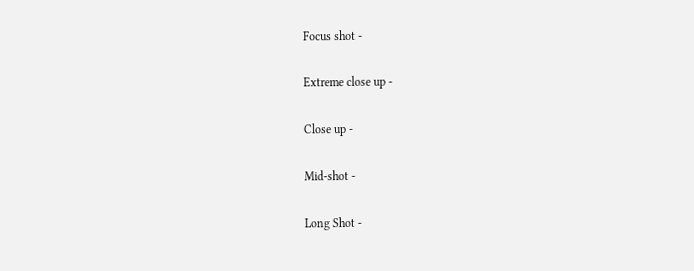Focus shot -

Extreme close up -

Close up -

Mid-shot -

Long Shot -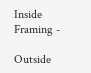Inside Framing -

Outside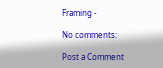Framing -

No comments:

Post a Comment